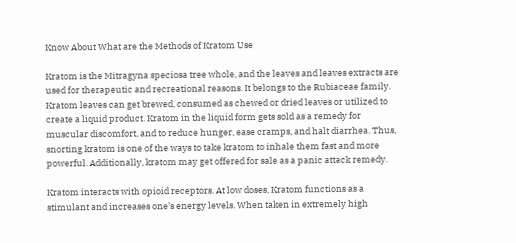Know About What are the Methods of Kratom Use

Kratom is the Mitragyna speciosa tree whole, and the leaves and leaves extracts are used for therapeutic and recreational reasons. It belongs to the Rubiaceae family. Kratom leaves can get brewed, consumed as chewed or dried leaves or utilized to create a liquid product. Kratom in the liquid form gets sold as a remedy for muscular discomfort, and to reduce hunger, ease cramps, and halt diarrhea. Thus, snorting kratom is one of the ways to take kratom to inhale them fast and more powerful. Additionally, kratom may get offered for sale as a panic attack remedy.

Kratom interacts with opioid receptors. At low doses, Kratom functions as a stimulant and increases one’s energy levels. When taken in extremely high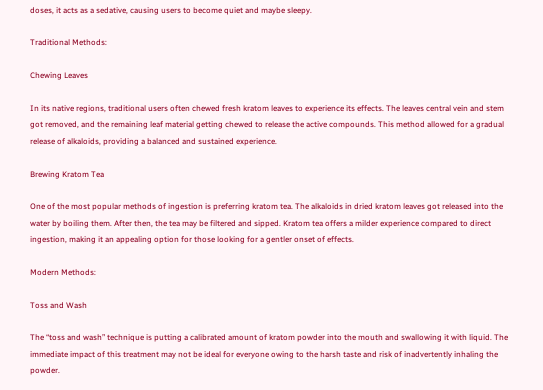doses, it acts as a sedative, causing users to become quiet and maybe sleepy.

Traditional Methods:

Chewing Leaves

In its native regions, traditional users often chewed fresh kratom leaves to experience its effects. The leaves central vein and stem got removed, and the remaining leaf material getting chewed to release the active compounds. This method allowed for a gradual release of alkaloids, providing a balanced and sustained experience.

Brewing Kratom Tea

One of the most popular methods of ingestion is preferring kratom tea. The alkaloids in dried kratom leaves got released into the water by boiling them. After then, the tea may be filtered and sipped. Kratom tea offers a milder experience compared to direct ingestion, making it an appealing option for those looking for a gentler onset of effects.

Modern Methods:

Toss and Wash

The “toss and wash” technique is putting a calibrated amount of kratom powder into the mouth and swallowing it with liquid. The immediate impact of this treatment may not be ideal for everyone owing to the harsh taste and risk of inadvertently inhaling the powder.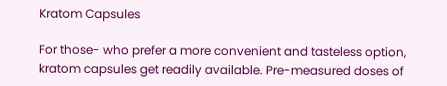Kratom Capsules

For those- who prefer a more convenient and tasteless option, kratom capsules get readily available. Pre-measured doses of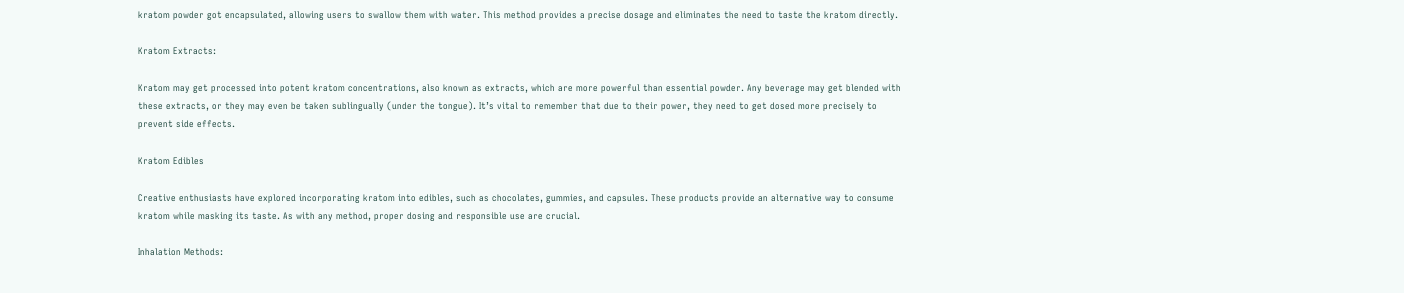kratom powder got encapsulated, allowing users to swallow them with water. This method provides a precise dosage and eliminates the need to taste the kratom directly.

Kratom Extracts:

Kratom may get processed into potent kratom concentrations, also known as extracts, which are more powerful than essential powder. Any beverage may get blended with these extracts, or they may even be taken sublingually (under the tongue). It’s vital to remember that due to their power, they need to get dosed more precisely to prevent side effects.

Kratom Edibles

Creative enthusiasts have explored incorporating kratom into edibles, such as chocolates, gummies, and capsules. These products provide an alternative way to consume kratom while masking its taste. As with any method, proper dosing and responsible use are crucial.

Inhalation Methods: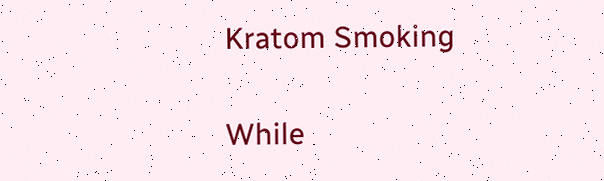Kratom Smoking

While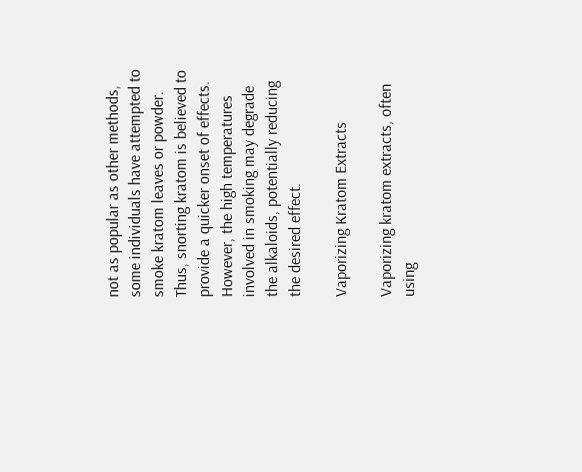not as popular as other methods, some individuals have attempted to smoke kratom leaves or powder. Thus, snorting kratom is believed to provide a quicker onset of effects. However, the high temperatures involved in smoking may degrade the alkaloids, potentially reducing the desired effect.

Vaporizing Kratom Extracts

Vaporizing kratom extracts, often using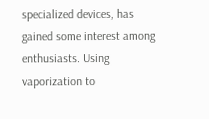specialized devices, has gained some interest among enthusiasts. Using vaporization to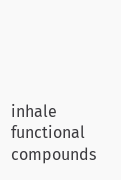inhale functional compounds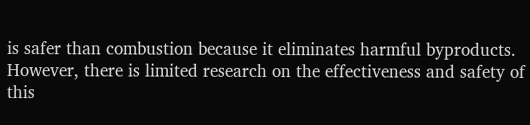is safer than combustion because it eliminates harmful byproducts. However, there is limited research on the effectiveness and safety of this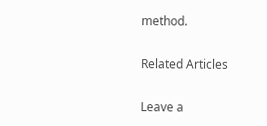method.

Related Articles

Leave a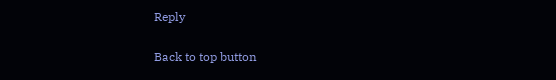Reply

Back to top button